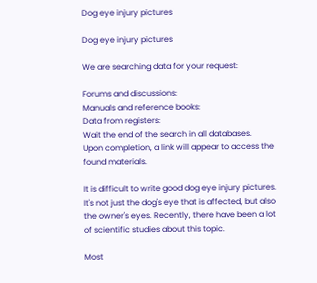Dog eye injury pictures

Dog eye injury pictures

We are searching data for your request:

Forums and discussions:
Manuals and reference books:
Data from registers:
Wait the end of the search in all databases.
Upon completion, a link will appear to access the found materials.

It is difficult to write good dog eye injury pictures. It's not just the dog's eye that is affected, but also the owner's eyes. Recently, there have been a lot of scientific studies about this topic.

Most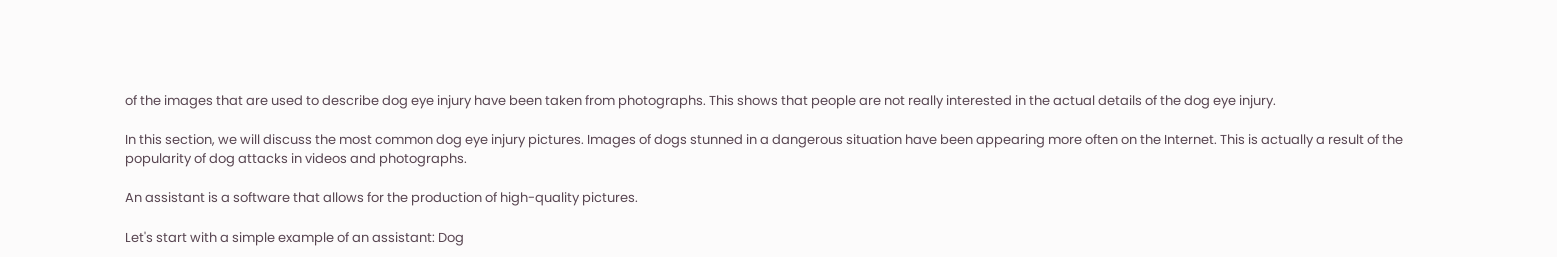of the images that are used to describe dog eye injury have been taken from photographs. This shows that people are not really interested in the actual details of the dog eye injury.

In this section, we will discuss the most common dog eye injury pictures. Images of dogs stunned in a dangerous situation have been appearing more often on the Internet. This is actually a result of the popularity of dog attacks in videos and photographs.

An assistant is a software that allows for the production of high-quality pictures.

Let's start with a simple example of an assistant: Dog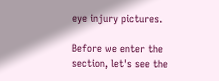eye injury pictures.

Before we enter the section, let's see the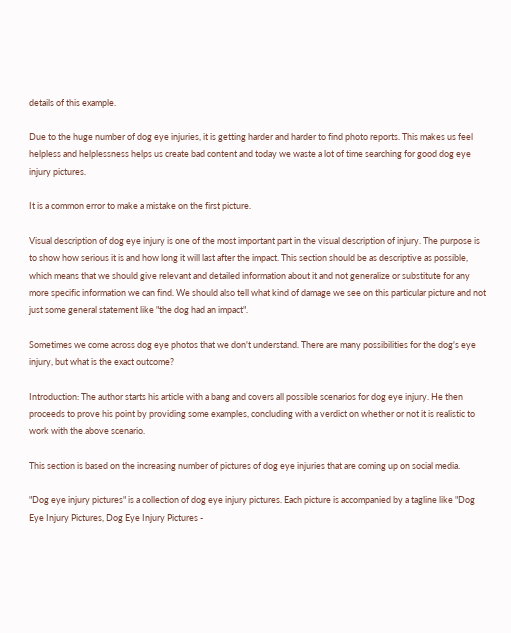details of this example.

Due to the huge number of dog eye injuries, it is getting harder and harder to find photo reports. This makes us feel helpless and helplessness helps us create bad content and today we waste a lot of time searching for good dog eye injury pictures.

It is a common error to make a mistake on the first picture.

Visual description of dog eye injury is one of the most important part in the visual description of injury. The purpose is to show how serious it is and how long it will last after the impact. This section should be as descriptive as possible, which means that we should give relevant and detailed information about it and not generalize or substitute for any more specific information we can find. We should also tell what kind of damage we see on this particular picture and not just some general statement like "the dog had an impact".

Sometimes we come across dog eye photos that we don't understand. There are many possibilities for the dog's eye injury, but what is the exact outcome?

Introduction: The author starts his article with a bang and covers all possible scenarios for dog eye injury. He then proceeds to prove his point by providing some examples, concluding with a verdict on whether or not it is realistic to work with the above scenario.

This section is based on the increasing number of pictures of dog eye injuries that are coming up on social media.

"Dog eye injury pictures" is a collection of dog eye injury pictures. Each picture is accompanied by a tagline like "Dog Eye Injury Pictures, Dog Eye Injury Pictures -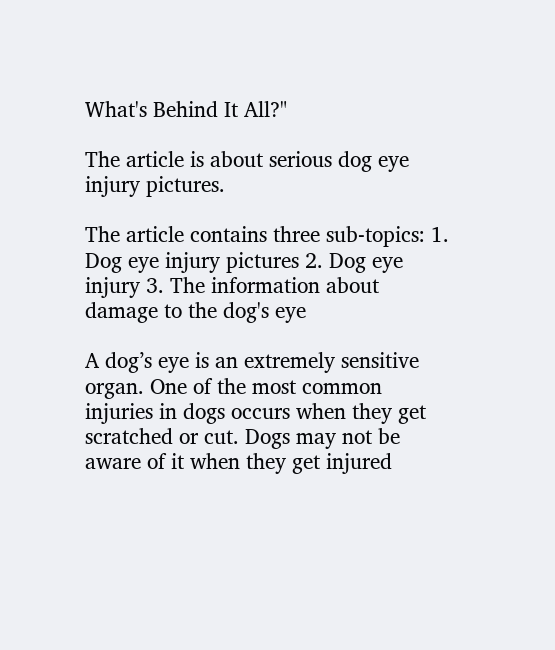What's Behind It All?"

The article is about serious dog eye injury pictures.

The article contains three sub-topics: 1. Dog eye injury pictures 2. Dog eye injury 3. The information about damage to the dog's eye

A dog’s eye is an extremely sensitive organ. One of the most common injuries in dogs occurs when they get scratched or cut. Dogs may not be aware of it when they get injured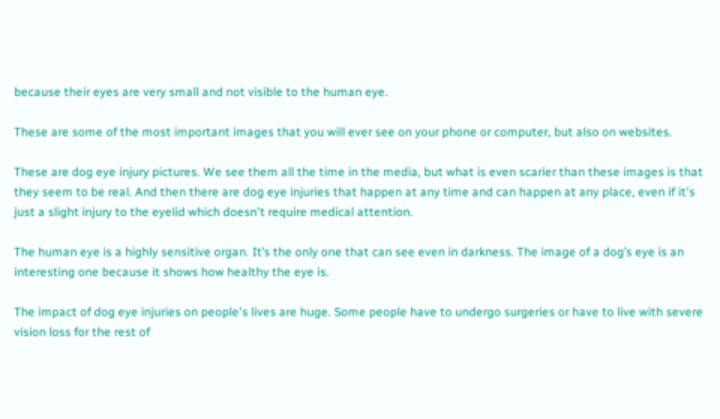because their eyes are very small and not visible to the human eye.

These are some of the most important images that you will ever see on your phone or computer, but also on websites.

These are dog eye injury pictures. We see them all the time in the media, but what is even scarier than these images is that they seem to be real. And then there are dog eye injuries that happen at any time and can happen at any place, even if it's just a slight injury to the eyelid which doesn't require medical attention.

The human eye is a highly sensitive organ. It’s the only one that can see even in darkness. The image of a dog’s eye is an interesting one because it shows how healthy the eye is.

The impact of dog eye injuries on people's lives are huge. Some people have to undergo surgeries or have to live with severe vision loss for the rest of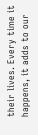their lives. Every time it happens, it adds to our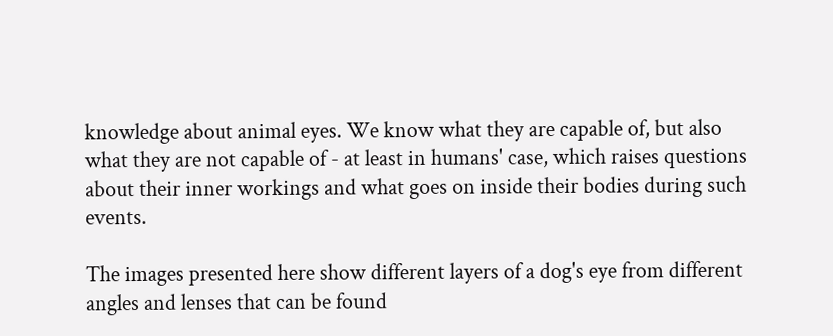knowledge about animal eyes. We know what they are capable of, but also what they are not capable of - at least in humans' case, which raises questions about their inner workings and what goes on inside their bodies during such events.

The images presented here show different layers of a dog's eye from different angles and lenses that can be found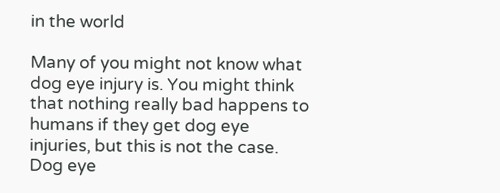in the world

Many of you might not know what dog eye injury is. You might think that nothing really bad happens to humans if they get dog eye injuries, but this is not the case. Dog eye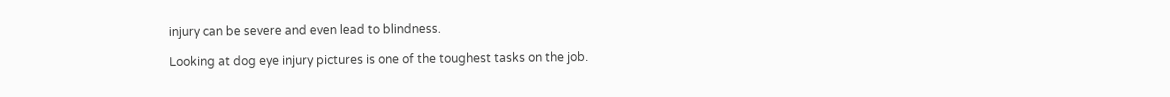injury can be severe and even lead to blindness.

Looking at dog eye injury pictures is one of the toughest tasks on the job.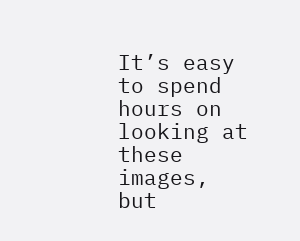It’s easy to spend hours on looking at these images, but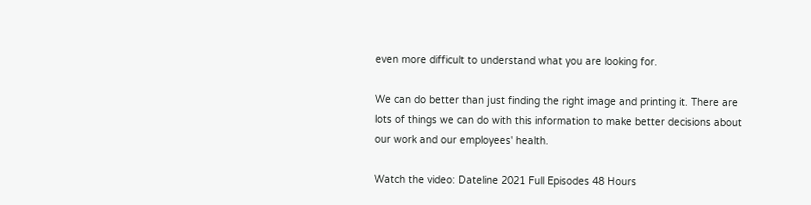even more difficult to understand what you are looking for.

We can do better than just finding the right image and printing it. There are lots of things we can do with this information to make better decisions about our work and our employees' health.

Watch the video: Dateline 2021 Full Episodes 48 Hours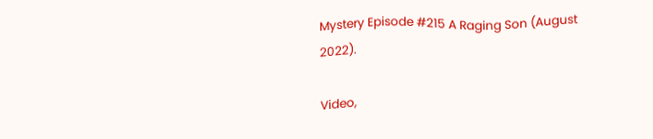Mystery Episode #215 A Raging Son (August 2022).

Video,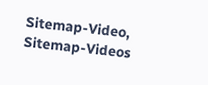Sitemap-Video, Sitemap-Videos